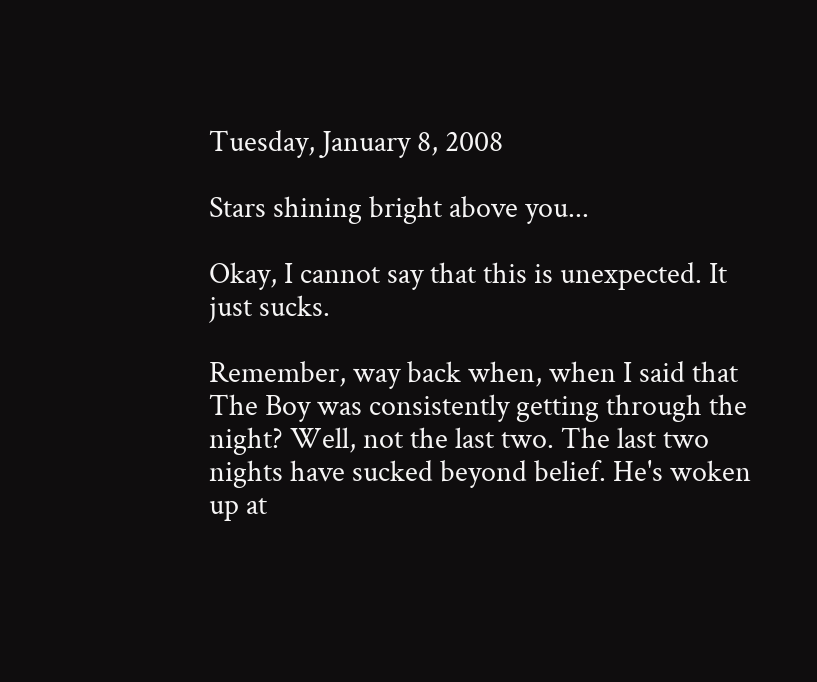Tuesday, January 8, 2008

Stars shining bright above you...

Okay, I cannot say that this is unexpected. It just sucks.

Remember, way back when, when I said that The Boy was consistently getting through the night? Well, not the last two. The last two nights have sucked beyond belief. He's woken up at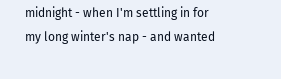midnight - when I'm settling in for my long winter's nap - and wanted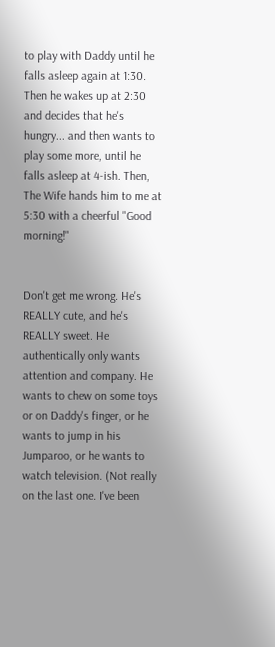to play with Daddy until he falls asleep again at 1:30. Then he wakes up at 2:30 and decides that he's hungry... and then wants to play some more, until he falls asleep at 4-ish. Then, The Wife hands him to me at 5:30 with a cheerful "Good morning!"


Don't get me wrong. He's REALLY cute, and he's REALLY sweet. He authentically only wants attention and company. He wants to chew on some toys or on Daddy's finger, or he wants to jump in his Jumparoo, or he wants to watch television. (Not really on the last one. I've been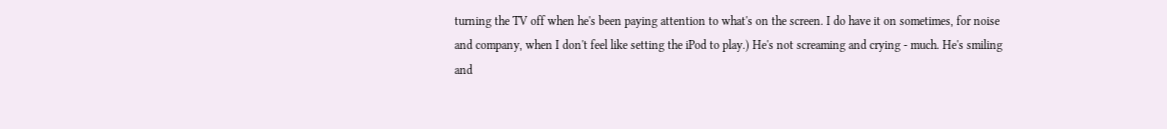turning the TV off when he's been paying attention to what's on the screen. I do have it on sometimes, for noise and company, when I don't feel like setting the iPod to play.) He's not screaming and crying - much. He's smiling and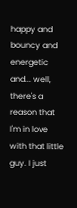happy and bouncy and energetic and... well, there's a reason that I'm in love with that little guy. I just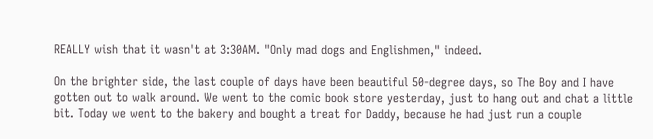REALLY wish that it wasn't at 3:30AM. "Only mad dogs and Englishmen," indeed.

On the brighter side, the last couple of days have been beautiful 50-degree days, so The Boy and I have gotten out to walk around. We went to the comic book store yesterday, just to hang out and chat a little bit. Today we went to the bakery and bought a treat for Daddy, because he had just run a couple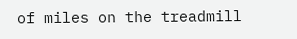of miles on the treadmill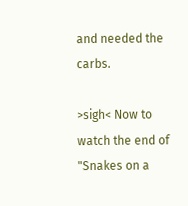and needed the carbs.

>sigh< Now to watch the end of "Snakes on a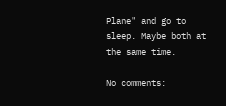Plane" and go to sleep. Maybe both at the same time.

No comments: